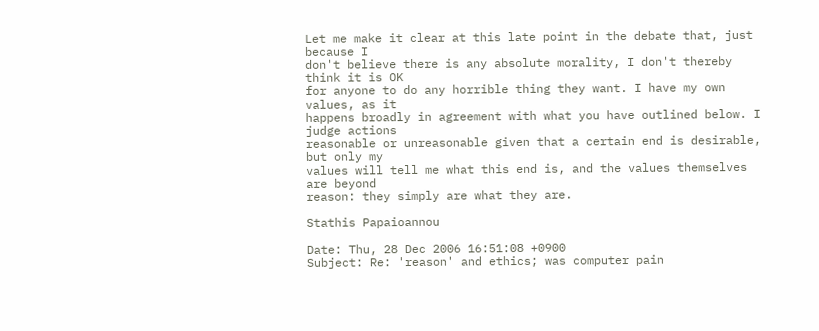Let me make it clear at this late point in the debate that, just because I
don't believe there is any absolute morality, I don't thereby think it is OK
for anyone to do any horrible thing they want. I have my own values, as it
happens broadly in agreement with what you have outlined below. I judge actions
reasonable or unreasonable given that a certain end is desirable, but only my
values will tell me what this end is, and the values themselves are beyond
reason: they simply are what they are.

Stathis Papaioannou

Date: Thu, 28 Dec 2006 16:51:08 +0900
Subject: Re: 'reason' and ethics; was computer pain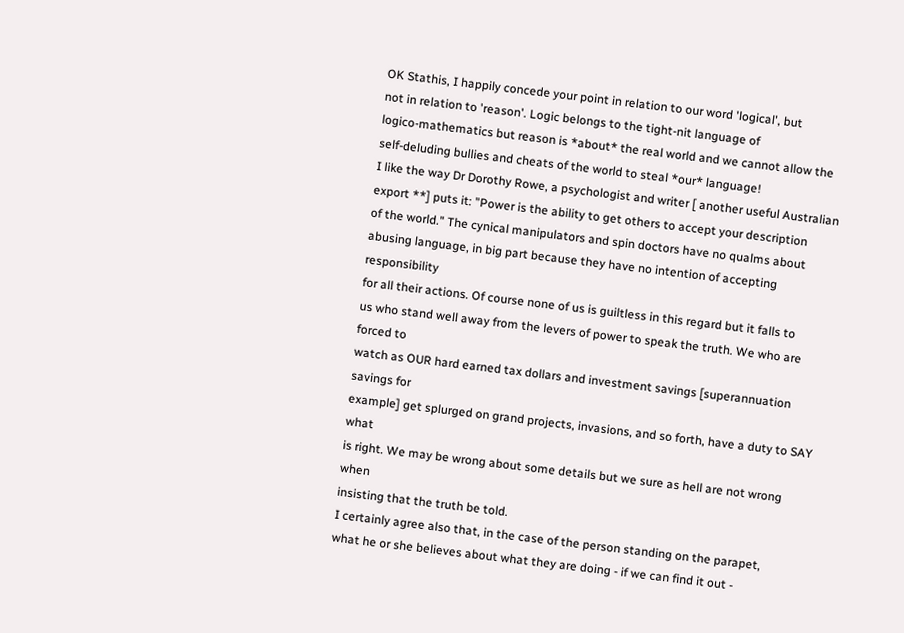OK Stathis, I happily concede your point in relation to our word 'logical', but
not in relation to 'reason'. Logic belongs to the tight-nit language of
logico-mathematics but reason is *about* the real world and we cannot allow the
self-deluding bullies and cheats of the world to steal *our* language!
I like the way Dr Dorothy Rowe, a psychologist and writer [ another useful Australian
export **] puts it: "Power is the ability to get others to accept your description
of the world." The cynical manipulators and spin doctors have no qualms about
abusing language, in big part because they have no intention of accepting responsibility
for all their actions. Of course none of us is guiltless in this regard but it falls to
us who stand well away from the levers of power to speak the truth. We who are forced to
watch as OUR hard earned tax dollars and investment savings [superannuation savings for
example] get splurged on grand projects, invasions, and so forth, have a duty to SAY what
is right. We may be wrong about some details but we sure as hell are not wrong when
insisting that the truth be told.
I certainly agree also that, in the case of the person standing on the parapet,
what he or she believes about what they are doing - if we can find it out -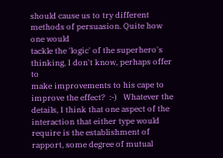should cause us to try different methods of persuasion. Quite how one would
tackle the 'logic' of the superhero's thinking, I don't know, perhaps offer to
make improvements to his cape to improve the effect?  :-)   Whatever the
details, I think that one aspect of the interaction that either type would
require is the establishment of rapport, some degree of mutual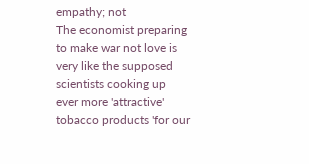empathy; not
The economist preparing to make war not love is very like the supposed
scientists cooking up ever more 'attractive' tobacco products 'for our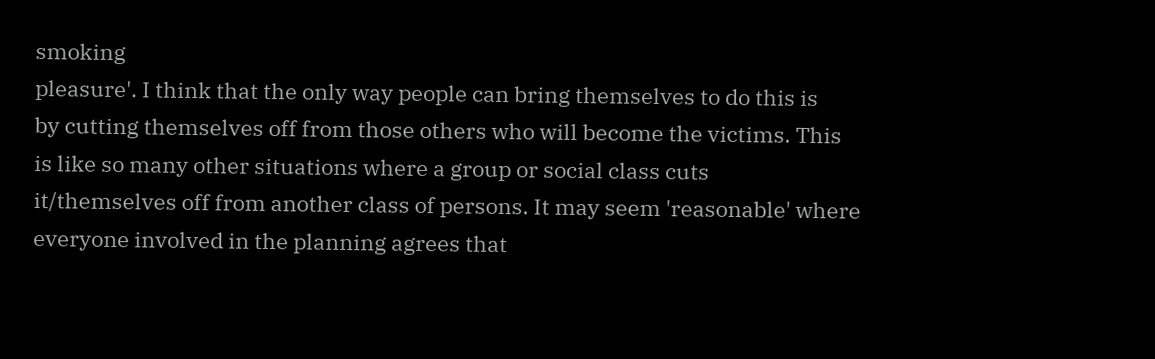smoking
pleasure'. I think that the only way people can bring themselves to do this is
by cutting themselves off from those others who will become the victims. This
is like so many other situations where a group or social class cuts
it/themselves off from another class of persons. It may seem 'reasonable' where
everyone involved in the planning agrees that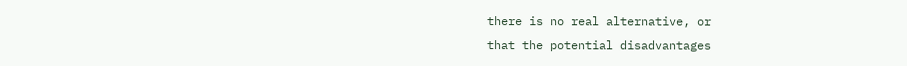there is no real alternative, or
that the potential disadvantages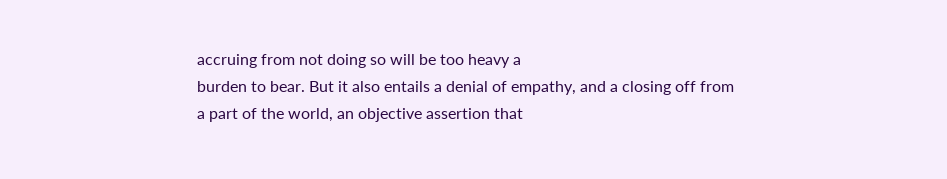accruing from not doing so will be too heavy a
burden to bear. But it also entails a denial of empathy, and a closing off from
a part of the world, an objective assertion that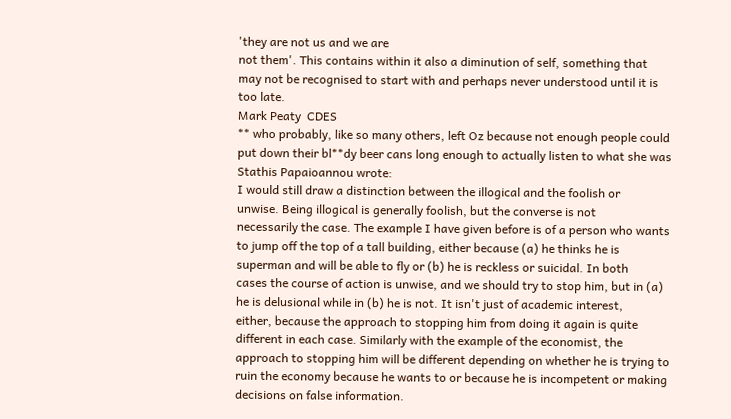'they are not us and we are
not them'. This contains within it also a diminution of self, something that
may not be recognised to start with and perhaps never understood until it is
too late.
Mark Peaty  CDES
** who probably, like so many others, left Oz because not enough people could
put down their bl**dy beer cans long enough to actually listen to what she was
Stathis Papaioannou wrote:
I would still draw a distinction between the illogical and the foolish or
unwise. Being illogical is generally foolish, but the converse is not
necessarily the case. The example I have given before is of a person who wants
to jump off the top of a tall building, either because (a) he thinks he is
superman and will be able to fly or (b) he is reckless or suicidal. In both
cases the course of action is unwise, and we should try to stop him, but in (a)
he is delusional while in (b) he is not. It isn't just of academic interest,
either, because the approach to stopping him from doing it again is quite
different in each case. Similarly with the example of the economist, the
approach to stopping him will be different depending on whether he is trying to
ruin the economy because he wants to or because he is incompetent or making
decisions on false information.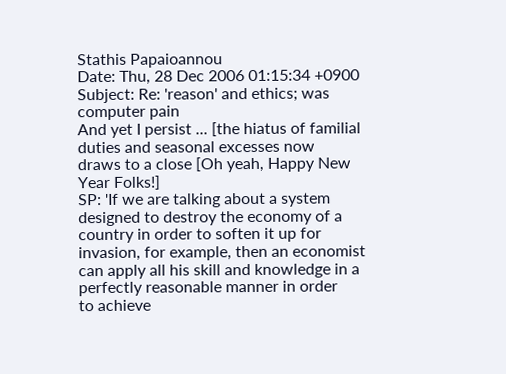Stathis Papaioannou
Date: Thu, 28 Dec 2006 01:15:34 +0900
Subject: Re: 'reason' and ethics; was computer pain
And yet I persist ... [the hiatus of familial duties and seasonal excesses now
draws to a close [Oh yeah, Happy New Year Folks!]
SP: 'If we are talking about a system designed to destroy the economy of a
country in order to soften it up for invasion, for example, then an economist
can apply all his skill and knowledge in a perfectly reasonable manner in order
to achieve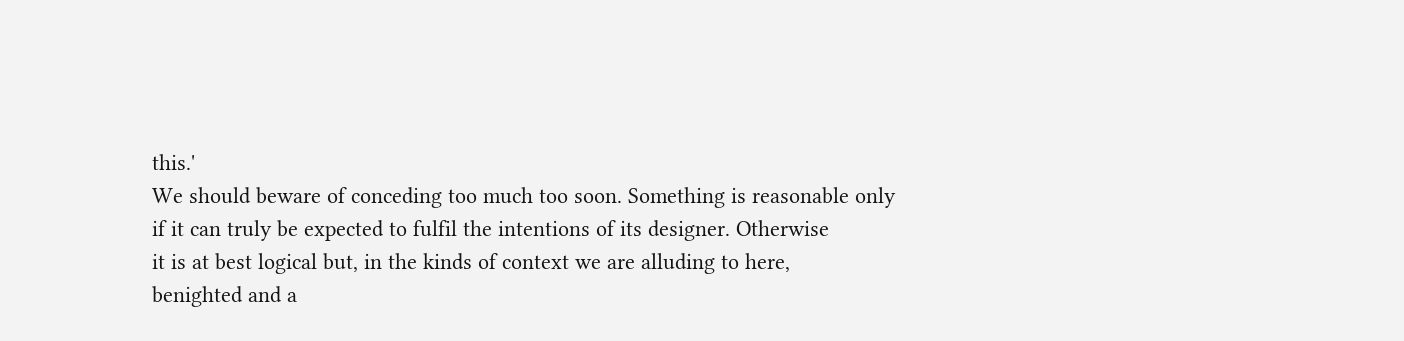this.'
We should beware of conceding too much too soon. Something is reasonable only
if it can truly be expected to fulfil the intentions of its designer. Otherwise
it is at best logical but, in the kinds of context we are alluding to here,
benighted and a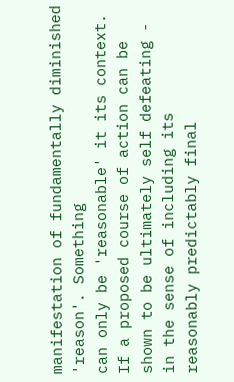manifestation of fundamentally diminished 'reason'. Something
can only be 'reasonable' it its context. If a proposed course of action can be
shown to be ultimately self defeating - in the sense of including its
reasonably predictably final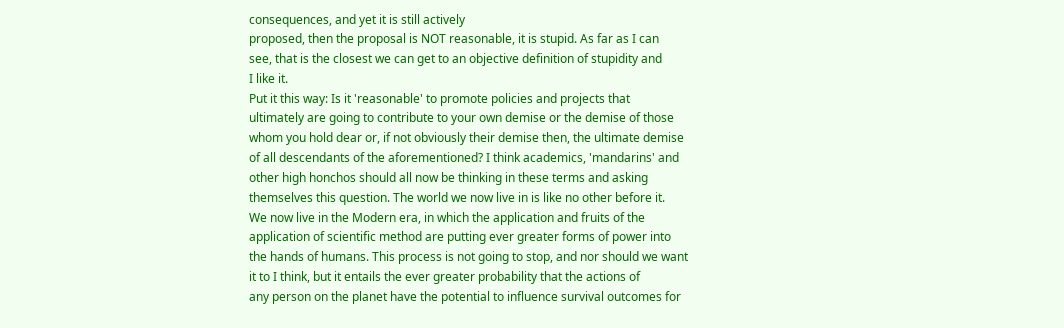consequences, and yet it is still actively
proposed, then the proposal is NOT reasonable, it is stupid. As far as I can
see, that is the closest we can get to an objective definition of stupidity and
I like it.
Put it this way: Is it 'reasonable' to promote policies and projects that
ultimately are going to contribute to your own demise or the demise of those
whom you hold dear or, if not obviously their demise then, the ultimate demise
of all descendants of the aforementioned? I think academics, 'mandarins' and
other high honchos should all now be thinking in these terms and asking
themselves this question. The world we now live in is like no other before it.
We now live in the Modern era, in which the application and fruits of the
application of scientific method are putting ever greater forms of power into
the hands of humans. This process is not going to stop, and nor should we want
it to I think, but it entails the ever greater probability that the actions of
any person on the planet have the potential to influence survival outcomes for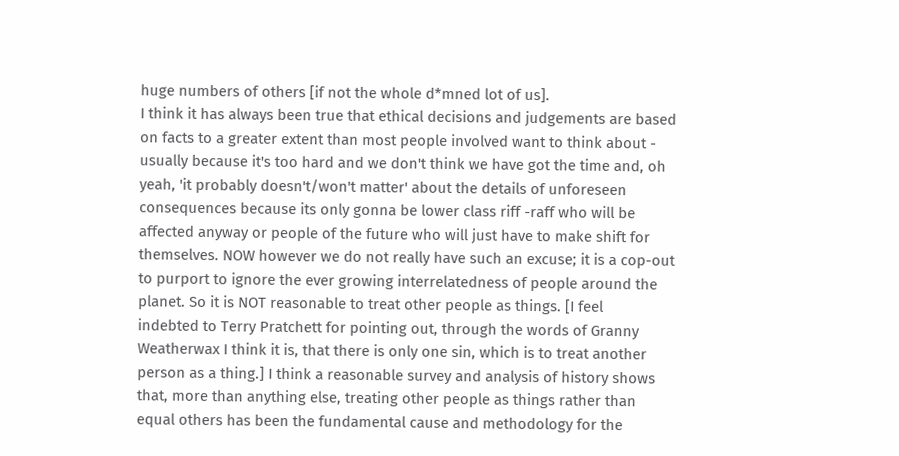huge numbers of others [if not the whole d*mned lot of us].
I think it has always been true that ethical decisions and judgements are based
on facts to a greater extent than most people involved want to think about -
usually because it's too hard and we don't think we have got the time and, oh
yeah, 'it probably doesn't/won't matter' about the details of unforeseen
consequences because its only gonna be lower class riff -raff who will be
affected anyway or people of the future who will just have to make shift for
themselves. NOW however we do not really have such an excuse; it is a cop-out
to purport to ignore the ever growing interrelatedness of people around the
planet. So it is NOT reasonable to treat other people as things. [I feel
indebted to Terry Pratchett for pointing out, through the words of Granny
Weatherwax I think it is, that there is only one sin, which is to treat another
person as a thing.] I think a reasonable survey and analysis of history shows
that, more than anything else, treating other people as things rather than
equal others has been the fundamental cause and methodology for the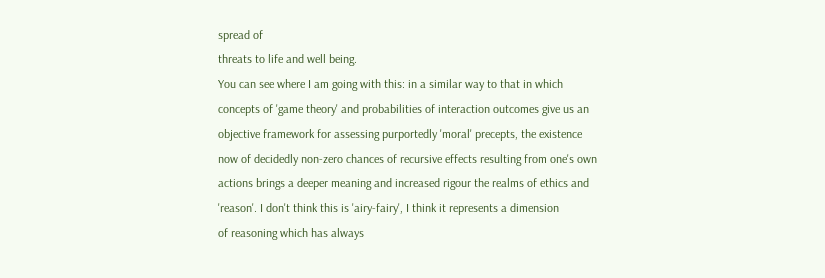spread of
threats to life and well being.
You can see where I am going with this: in a similar way to that in which
concepts of 'game theory' and probabilities of interaction outcomes give us an
objective framework for assessing purportedly 'moral' precepts, the existence
now of decidedly non-zero chances of recursive effects resulting from one's own
actions brings a deeper meaning and increased rigour the realms of ethics and
'reason'. I don't think this is 'airy-fairy', I think it represents a dimension
of reasoning which has always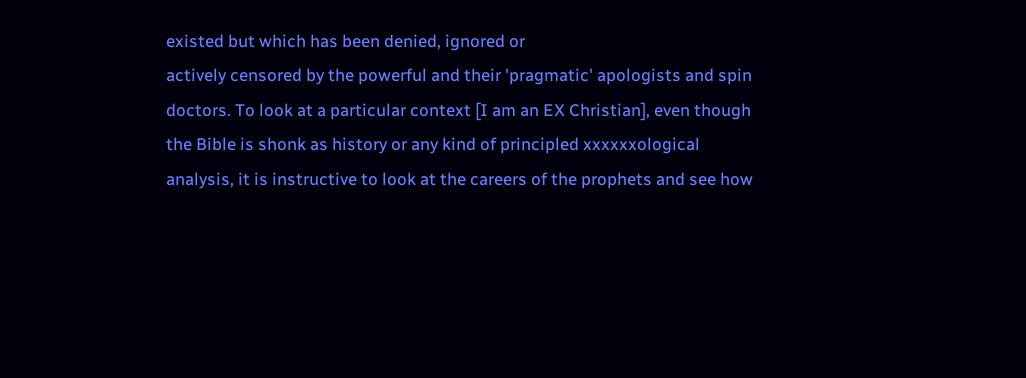existed but which has been denied, ignored or
actively censored by the powerful and their 'pragmatic' apologists and spin
doctors. To look at a particular context [I am an EX Christian], even though
the Bible is shonk as history or any kind of principled xxxxxxological
analysis, it is instructive to look at the careers of the prophets and see how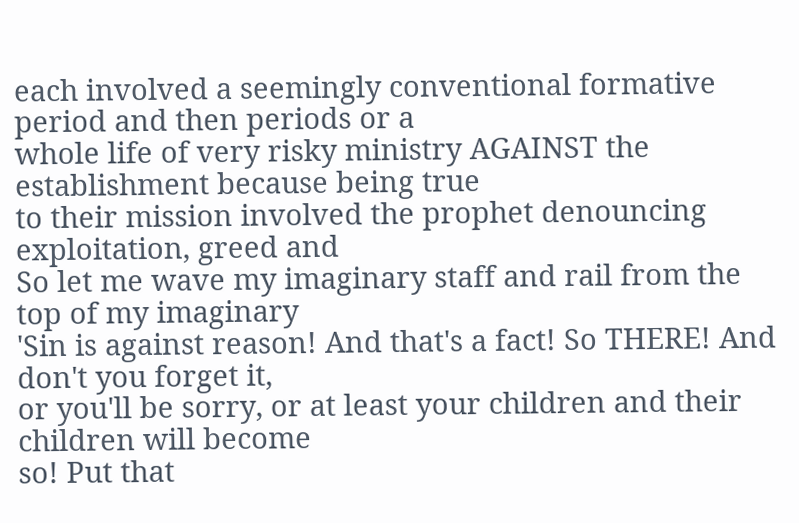each involved a seemingly conventional formative period and then periods or a
whole life of very risky ministry AGAINST the establishment because being true
to their mission involved the prophet denouncing exploitation, greed and
So let me wave my imaginary staff and rail from the top of my imaginary
'Sin is against reason! And that's a fact! So THERE! And don't you forget it,
or you'll be sorry, or at least your children and their children will become
so! Put that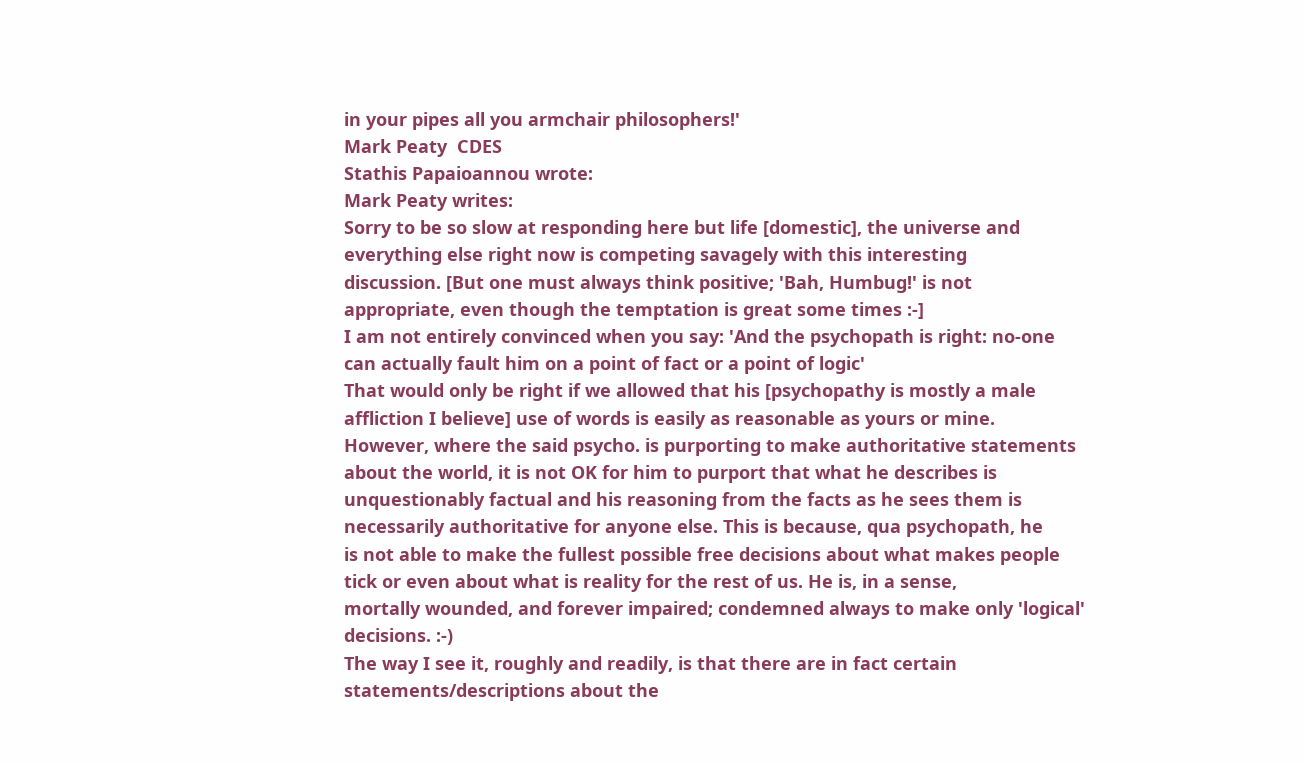in your pipes all you armchair philosophers!'
Mark Peaty  CDES
Stathis Papaioannou wrote:
Mark Peaty writes:
Sorry to be so slow at responding here but life [domestic], the universe and
everything else right now is competing savagely with this interesting
discussion. [But one must always think positive; 'Bah, Humbug!' is not
appropriate, even though the temptation is great some times :-]
I am not entirely convinced when you say: 'And the psychopath is right: no-one
can actually fault him on a point of fact or a point of logic'
That would only be right if we allowed that his [psychopathy is mostly a male
affliction I believe] use of words is easily as reasonable as yours or mine.
However, where the said psycho. is purporting to make authoritative statements
about the world, it is not OK for him to purport that what he describes is
unquestionably factual and his reasoning from the facts as he sees them is
necessarily authoritative for anyone else. This is because, qua psychopath, he
is not able to make the fullest possible free decisions about what makes people
tick or even about what is reality for the rest of us. He is, in a sense,
mortally wounded, and forever impaired; condemned always to make only 'logical'
decisions. :-)
The way I see it, roughly and readily, is that there are in fact certain
statements/descriptions about the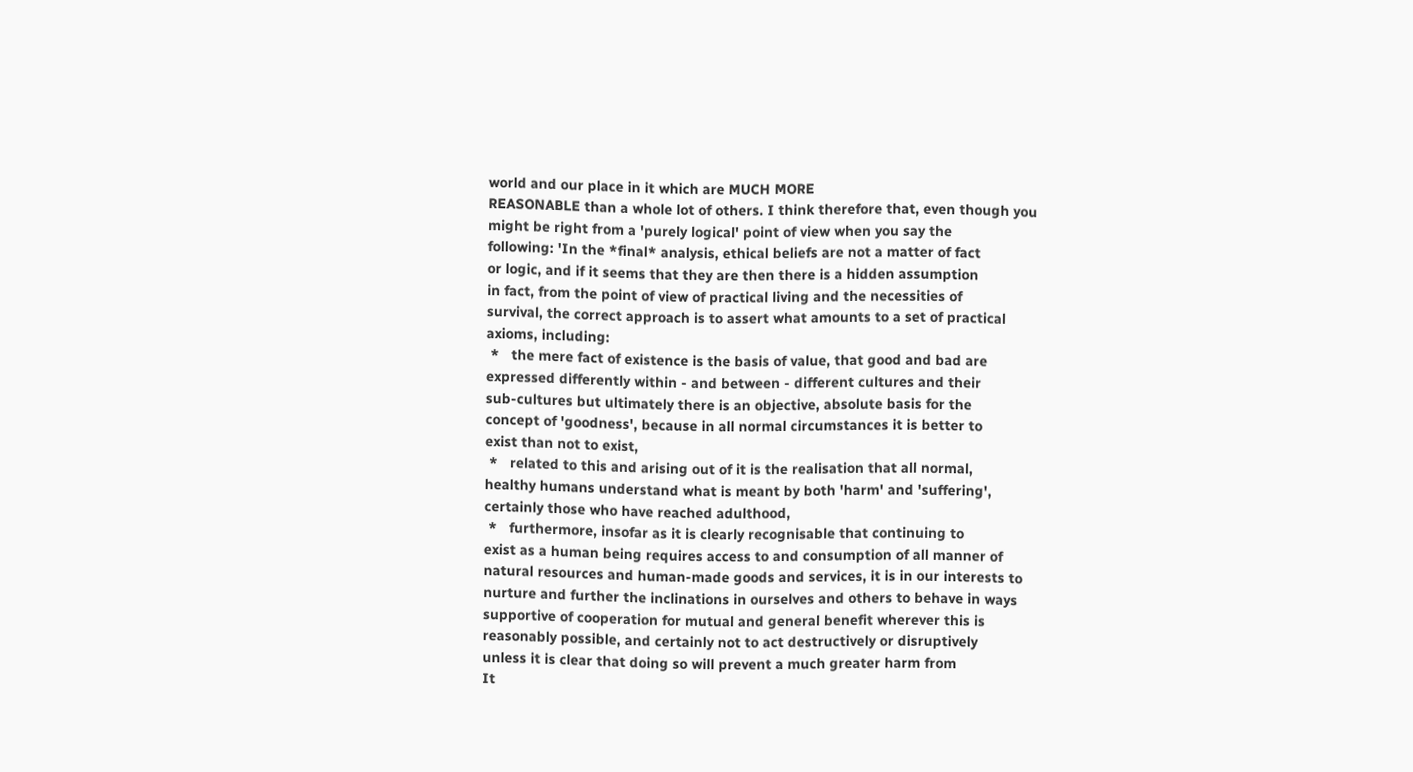world and our place in it which are MUCH MORE
REASONABLE than a whole lot of others. I think therefore that, even though you
might be right from a 'purely logical' point of view when you say the
following: 'In the *final* analysis, ethical beliefs are not a matter of fact
or logic, and if it seems that they are then there is a hidden assumption
in fact, from the point of view of practical living and the necessities of
survival, the correct approach is to assert what amounts to a set of practical
axioms, including:
 *   the mere fact of existence is the basis of value, that good and bad are
expressed differently within - and between - different cultures and their
sub-cultures but ultimately there is an objective, absolute basis for the
concept of 'goodness', because in all normal circumstances it is better to
exist than not to exist,
 *   related to this and arising out of it is the realisation that all normal,
healthy humans understand what is meant by both 'harm' and 'suffering',
certainly those who have reached adulthood,
 *   furthermore, insofar as it is clearly recognisable that continuing to
exist as a human being requires access to and consumption of all manner of
natural resources and human-made goods and services, it is in our interests to
nurture and further the inclinations in ourselves and others to behave in ways
supportive of cooperation for mutual and general benefit wherever this is
reasonably possible, and certainly not to act destructively or disruptively
unless it is clear that doing so will prevent a much greater harm from
It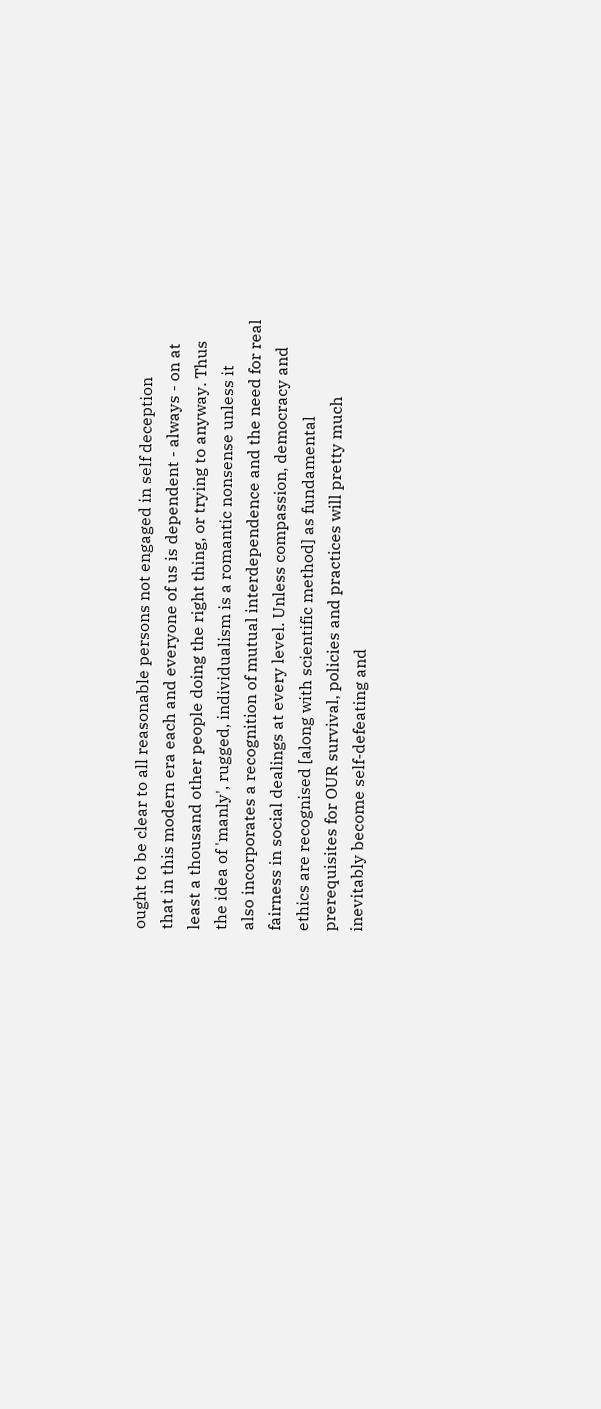ought to be clear to all reasonable persons not engaged in self deception
that in this modern era each and everyone of us is dependent - always - on at
least a thousand other people doing the right thing, or trying to anyway. Thus
the idea of 'manly', rugged, individualism is a romantic nonsense unless it
also incorporates a recognition of mutual interdependence and the need for real
fairness in social dealings at every level. Unless compassion, democracy and
ethics are recognised [along with scientific method] as fundamental
prerequisites for OUR survival, policies and practices will pretty much
inevitably become self-defeating and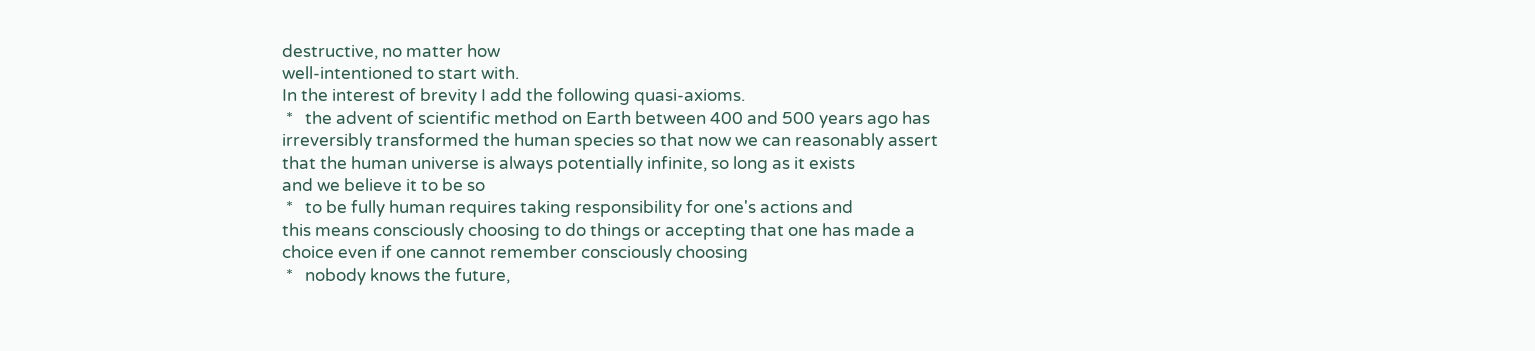destructive, no matter how
well-intentioned to start with.
In the interest of brevity I add the following quasi-axioms.
 *   the advent of scientific method on Earth between 400 and 500 years ago has
irreversibly transformed the human species so that now we can reasonably assert
that the human universe is always potentially infinite, so long as it exists
and we believe it to be so
 *   to be fully human requires taking responsibility for one's actions and
this means consciously choosing to do things or accepting that one has made a
choice even if one cannot remember consciously choosing
 *   nobody knows the future,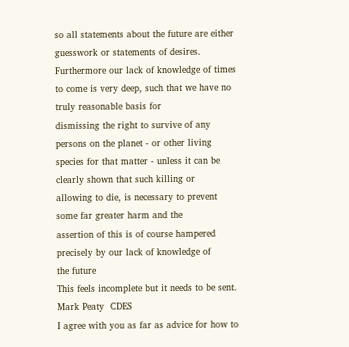so all statements about the future are either
guesswork or statements of desires. Furthermore our lack of knowledge of times
to come is very deep, such that we have no truly reasonable basis for
dismissing the right to survive of any persons on the planet - or other living
species for that matter - unless it can be clearly shown that such killing or
allowing to die, is necessary to prevent some far greater harm and the
assertion of this is of course hampered precisely by our lack of knowledge of
the future
This feels incomplete but it needs to be sent.
Mark Peaty  CDES
I agree with you as far as advice for how to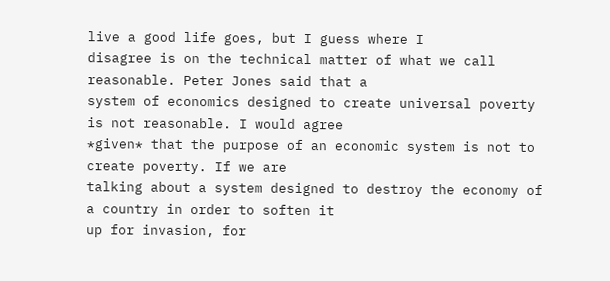live a good life goes, but I guess where I
disagree is on the technical matter of what we call reasonable. Peter Jones said that a
system of economics designed to create universal poverty is not reasonable. I would agree
*given* that the purpose of an economic system is not to create poverty. If we are
talking about a system designed to destroy the economy of a country in order to soften it
up for invasion, for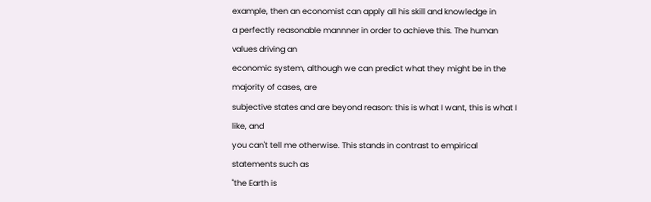example, then an economist can apply all his skill and knowledge in
a perfectly reasonable mannner in order to achieve this. The human values driving an
economic system, although we can predict what they might be in the majority of cases, are
subjective states and are beyond reason: this is what I want, this is what I like, and
you can't tell me otherwise. This stands in contrast to empirical statements such as
"the Earth is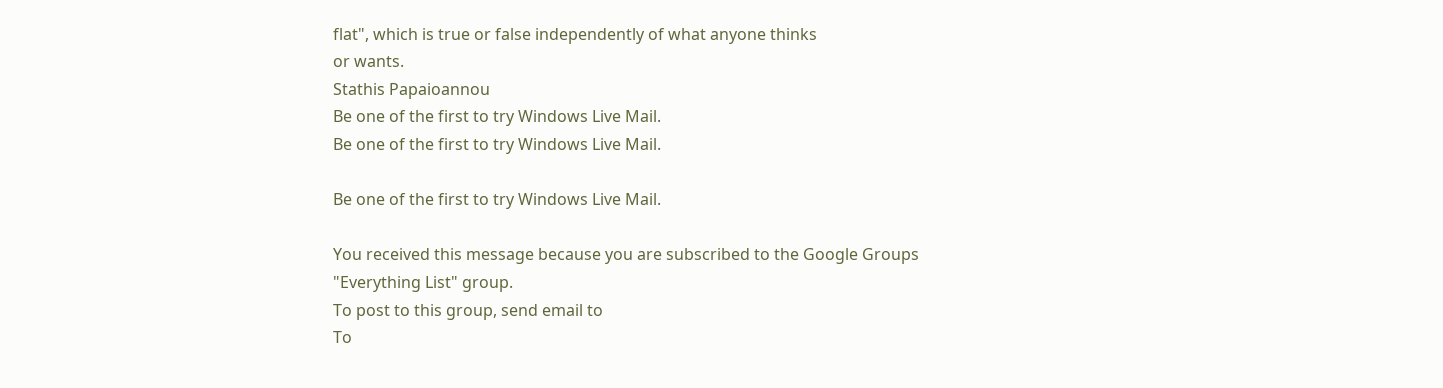flat", which is true or false independently of what anyone thinks
or wants.
Stathis Papaioannou
Be one of the first to try Windows Live Mail.
Be one of the first to try Windows Live Mail.

Be one of the first to try Windows Live Mail.

You received this message because you are subscribed to the Google Groups
"Everything List" group.
To post to this group, send email to
To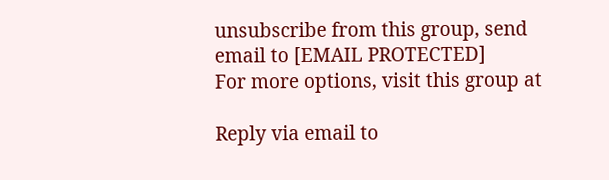unsubscribe from this group, send email to [EMAIL PROTECTED]
For more options, visit this group at

Reply via email to